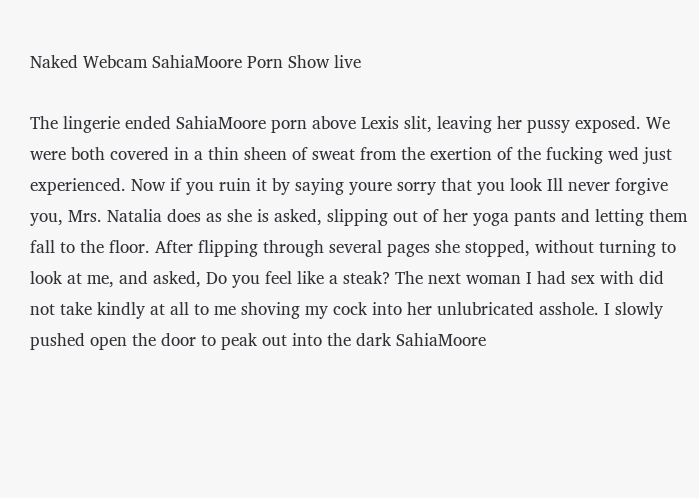Naked Webcam SahiaMoore Porn Show live

The lingerie ended SahiaMoore porn above Lexis slit, leaving her pussy exposed. We were both covered in a thin sheen of sweat from the exertion of the fucking wed just experienced. Now if you ruin it by saying youre sorry that you look Ill never forgive you, Mrs. Natalia does as she is asked, slipping out of her yoga pants and letting them fall to the floor. After flipping through several pages she stopped, without turning to look at me, and asked, Do you feel like a steak? The next woman I had sex with did not take kindly at all to me shoving my cock into her unlubricated asshole. I slowly pushed open the door to peak out into the dark SahiaMoore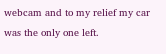webcam and to my relief my car was the only one left.